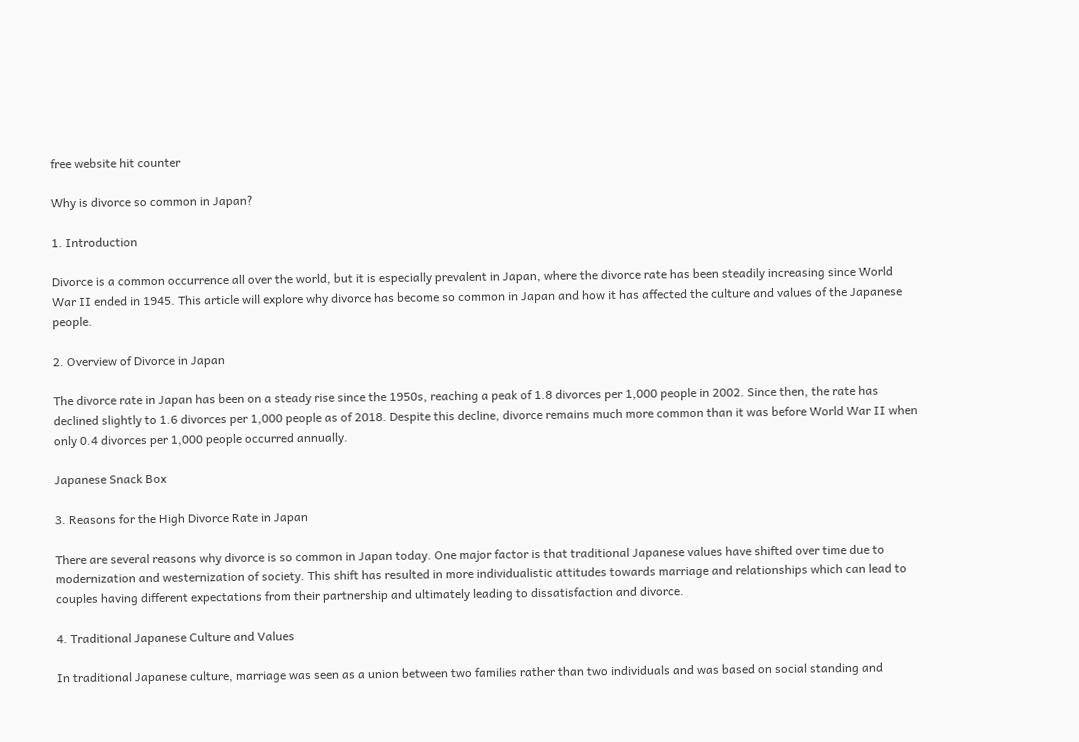free website hit counter

Why is divorce so common in Japan?

1. Introduction

Divorce is a common occurrence all over the world, but it is especially prevalent in Japan, where the divorce rate has been steadily increasing since World War II ended in 1945. This article will explore why divorce has become so common in Japan and how it has affected the culture and values of the Japanese people.

2. Overview of Divorce in Japan

The divorce rate in Japan has been on a steady rise since the 1950s, reaching a peak of 1.8 divorces per 1,000 people in 2002. Since then, the rate has declined slightly to 1.6 divorces per 1,000 people as of 2018. Despite this decline, divorce remains much more common than it was before World War II when only 0.4 divorces per 1,000 people occurred annually.

Japanese Snack Box

3. Reasons for the High Divorce Rate in Japan

There are several reasons why divorce is so common in Japan today. One major factor is that traditional Japanese values have shifted over time due to modernization and westernization of society. This shift has resulted in more individualistic attitudes towards marriage and relationships which can lead to couples having different expectations from their partnership and ultimately leading to dissatisfaction and divorce.

4. Traditional Japanese Culture and Values

In traditional Japanese culture, marriage was seen as a union between two families rather than two individuals and was based on social standing and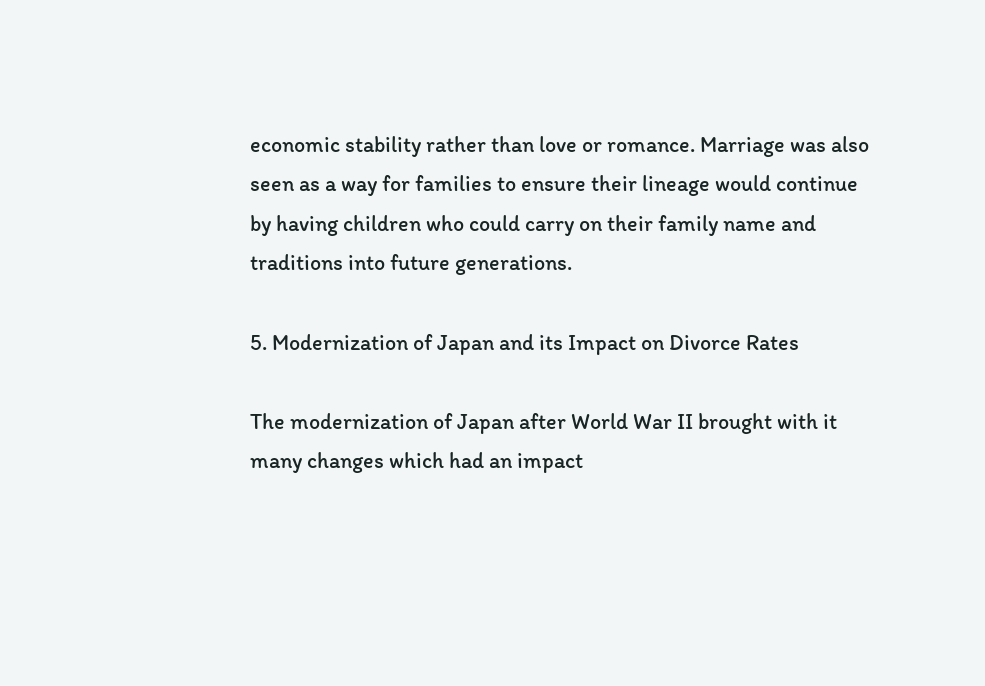economic stability rather than love or romance. Marriage was also seen as a way for families to ensure their lineage would continue by having children who could carry on their family name and traditions into future generations.

5. Modernization of Japan and its Impact on Divorce Rates

The modernization of Japan after World War II brought with it many changes which had an impact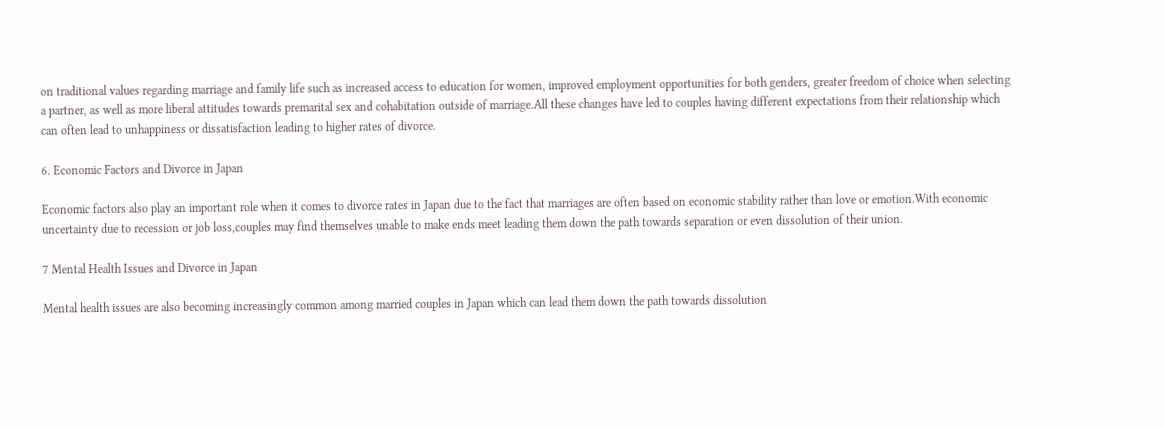on traditional values regarding marriage and family life such as increased access to education for women, improved employment opportunities for both genders, greater freedom of choice when selecting a partner, as well as more liberal attitudes towards premarital sex and cohabitation outside of marriage.All these changes have led to couples having different expectations from their relationship which can often lead to unhappiness or dissatisfaction leading to higher rates of divorce.

6. Economic Factors and Divorce in Japan

Economic factors also play an important role when it comes to divorce rates in Japan due to the fact that marriages are often based on economic stability rather than love or emotion.With economic uncertainty due to recession or job loss,couples may find themselves unable to make ends meet leading them down the path towards separation or even dissolution of their union.

7 Mental Health Issues and Divorce in Japan

Mental health issues are also becoming increasingly common among married couples in Japan which can lead them down the path towards dissolution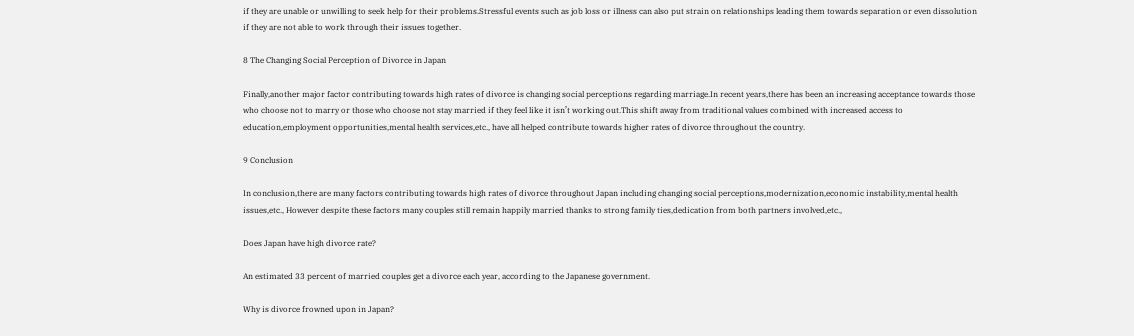if they are unable or unwilling to seek help for their problems.Stressful events such as job loss or illness can also put strain on relationships leading them towards separation or even dissolution if they are not able to work through their issues together.

8 The Changing Social Perception of Divorce in Japan

Finally,another major factor contributing towards high rates of divorce is changing social perceptions regarding marriage.In recent years,there has been an increasing acceptance towards those who choose not to marry or those who choose not stay married if they feel like it isn’t working out.This shift away from traditional values combined with increased access to education,employment opportunities,mental health services,etc., have all helped contribute towards higher rates of divorce throughout the country.

9 Conclusion

In conclusion,there are many factors contributing towards high rates of divorce throughout Japan including changing social perceptions,modernization,economic instability,mental health issues,etc., However despite these factors many couples still remain happily married thanks to strong family ties,dedication from both partners involved,etc.,

Does Japan have high divorce rate?

An estimated 33 percent of married couples get a divorce each year, according to the Japanese government.

Why is divorce frowned upon in Japan?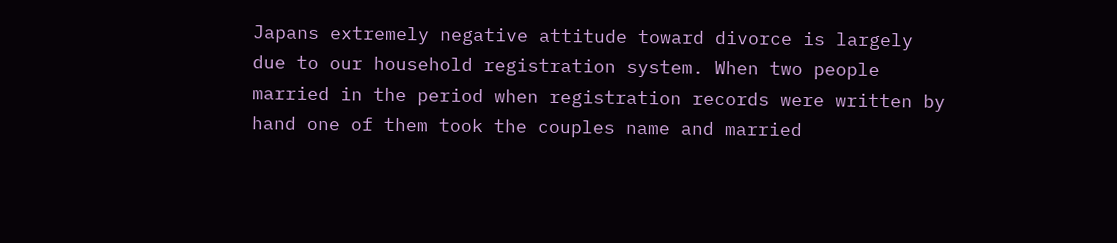Japans extremely negative attitude toward divorce is largely due to our household registration system. When two people married in the period when registration records were written by hand one of them took the couples name and married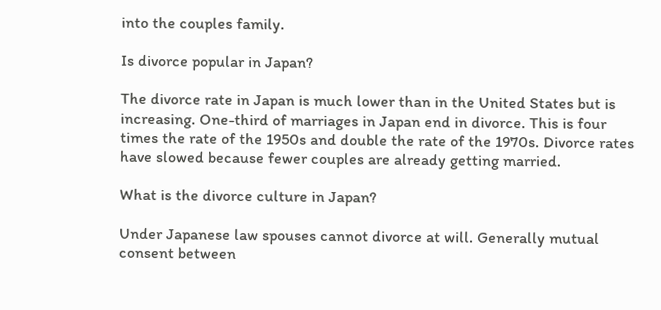into the couples family.

Is divorce popular in Japan?

The divorce rate in Japan is much lower than in the United States but is increasing. One-third of marriages in Japan end in divorce. This is four times the rate of the 1950s and double the rate of the 1970s. Divorce rates have slowed because fewer couples are already getting married.

What is the divorce culture in Japan?

Under Japanese law spouses cannot divorce at will. Generally mutual consent between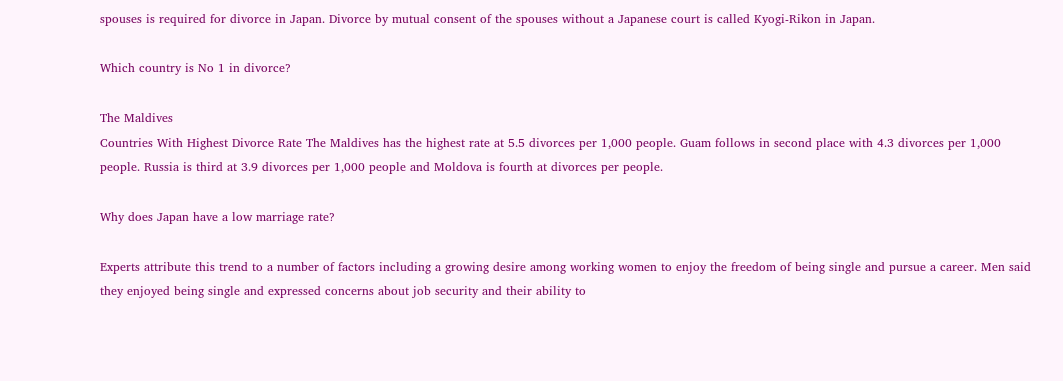spouses is required for divorce in Japan. Divorce by mutual consent of the spouses without a Japanese court is called Kyogi-Rikon in Japan.

Which country is No 1 in divorce?

The Maldives
Countries With Highest Divorce Rate The Maldives has the highest rate at 5.5 divorces per 1,000 people. Guam follows in second place with 4.3 divorces per 1,000 people. Russia is third at 3.9 divorces per 1,000 people and Moldova is fourth at divorces per people.

Why does Japan have a low marriage rate?

Experts attribute this trend to a number of factors including a growing desire among working women to enjoy the freedom of being single and pursue a career. Men said they enjoyed being single and expressed concerns about job security and their ability to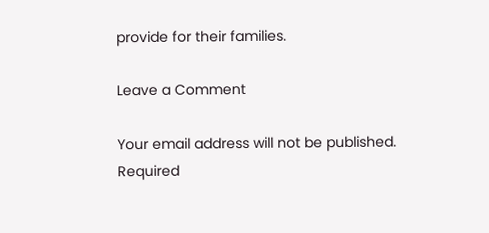provide for their families.

Leave a Comment

Your email address will not be published. Required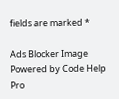fields are marked *

Ads Blocker Image Powered by Code Help Pro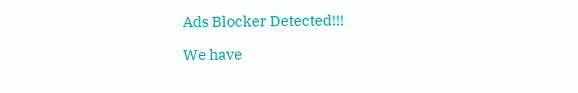Ads Blocker Detected!!!

We have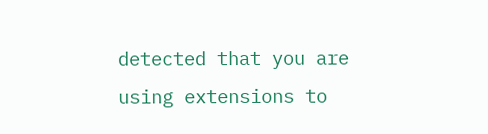detected that you are using extensions to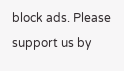block ads. Please support us by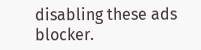disabling these ads blocker.